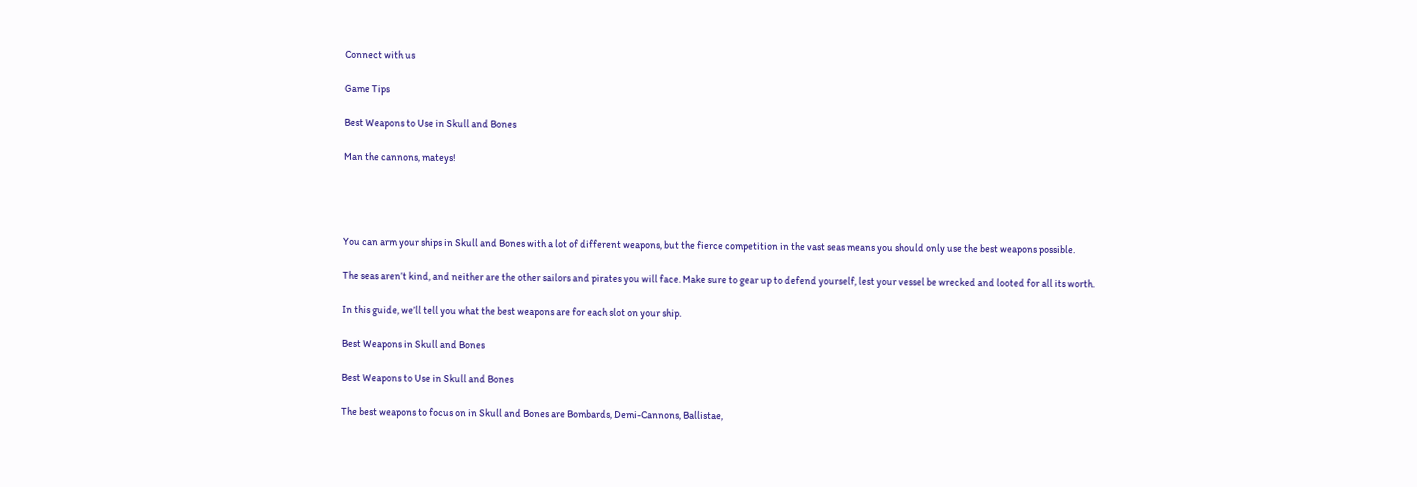Connect with us

Game Tips

Best Weapons to Use in Skull and Bones

Man the cannons, mateys!




You can arm your ships in Skull and Bones with a lot of different weapons, but the fierce competition in the vast seas means you should only use the best weapons possible.

The seas aren’t kind, and neither are the other sailors and pirates you will face. Make sure to gear up to defend yourself, lest your vessel be wrecked and looted for all its worth.

In this guide, we’ll tell you what the best weapons are for each slot on your ship.

Best Weapons in Skull and Bones

Best Weapons to Use in Skull and Bones

The best weapons to focus on in Skull and Bones are Bombards, Demi-Cannons, Ballistae,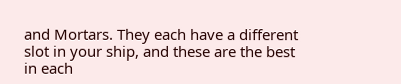and Mortars. They each have a different slot in your ship, and these are the best in each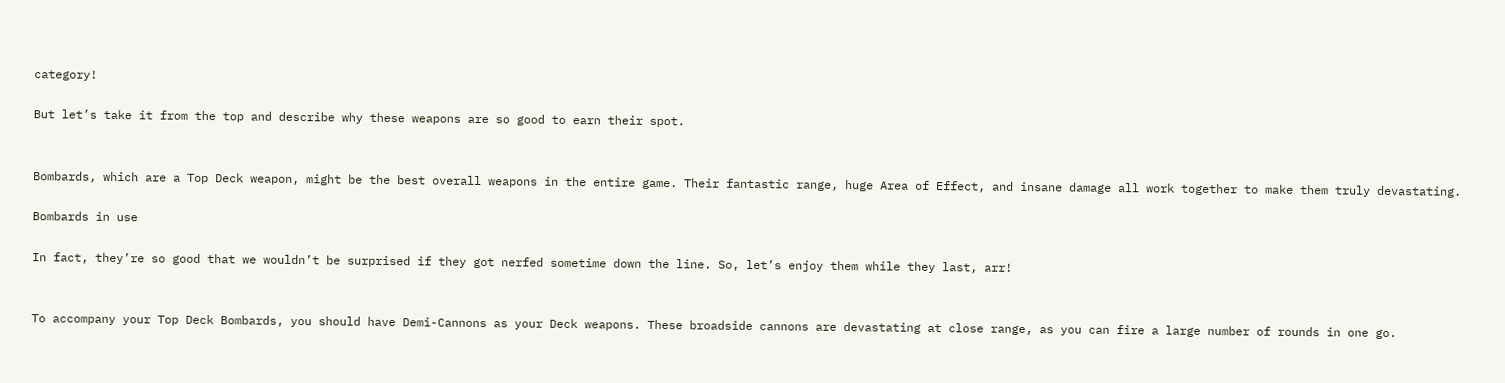category!

But let’s take it from the top and describe why these weapons are so good to earn their spot.


Bombards, which are a Top Deck weapon, might be the best overall weapons in the entire game. Their fantastic range, huge Area of Effect, and insane damage all work together to make them truly devastating.

Bombards in use

In fact, they’re so good that we wouldn’t be surprised if they got nerfed sometime down the line. So, let’s enjoy them while they last, arr!


To accompany your Top Deck Bombards, you should have Demi-Cannons as your Deck weapons. These broadside cannons are devastating at close range, as you can fire a large number of rounds in one go.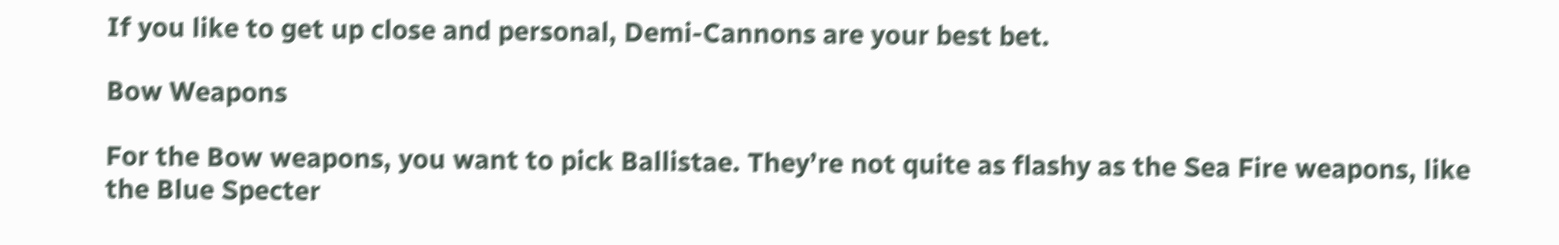If you like to get up close and personal, Demi-Cannons are your best bet.

Bow Weapons

For the Bow weapons, you want to pick Ballistae. They’re not quite as flashy as the Sea Fire weapons, like the Blue Specter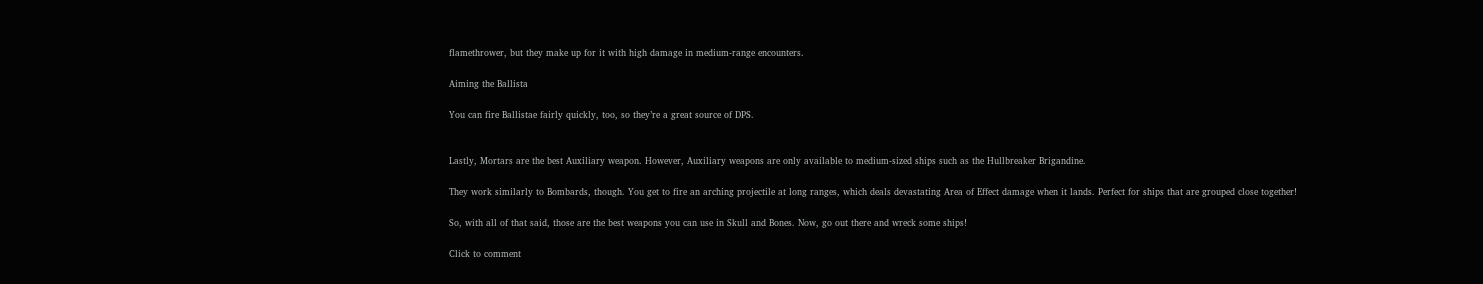flamethrower, but they make up for it with high damage in medium-range encounters.

Aiming the Ballista

You can fire Ballistae fairly quickly, too, so they’re a great source of DPS.


Lastly, Mortars are the best Auxiliary weapon. However, Auxiliary weapons are only available to medium-sized ships such as the Hullbreaker Brigandine.

They work similarly to Bombards, though. You get to fire an arching projectile at long ranges, which deals devastating Area of Effect damage when it lands. Perfect for ships that are grouped close together!

So, with all of that said, those are the best weapons you can use in Skull and Bones. Now, go out there and wreck some ships!

Click to comment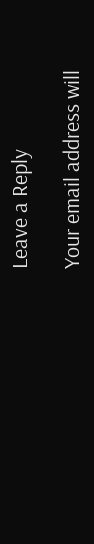Leave a Reply

Your email address will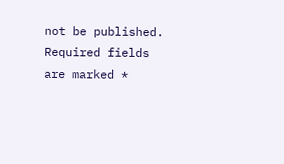not be published. Required fields are marked *